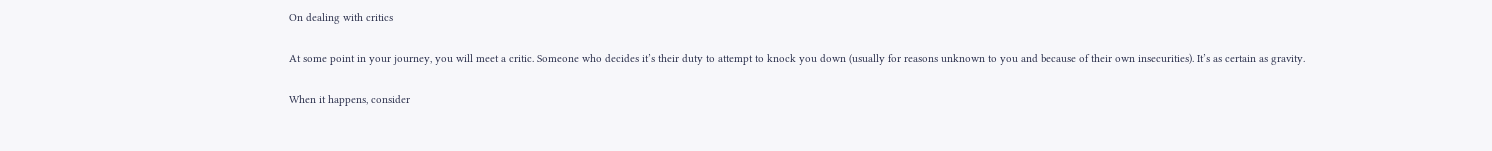On dealing with critics

At some point in your journey, you will meet a critic. Someone who decides it’s their duty to attempt to knock you down (usually for reasons unknown to you and because of their own insecurities). It’s as certain as gravity.

When it happens, consider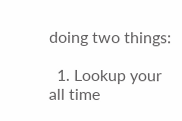doing two things:

  1. Lookup your all time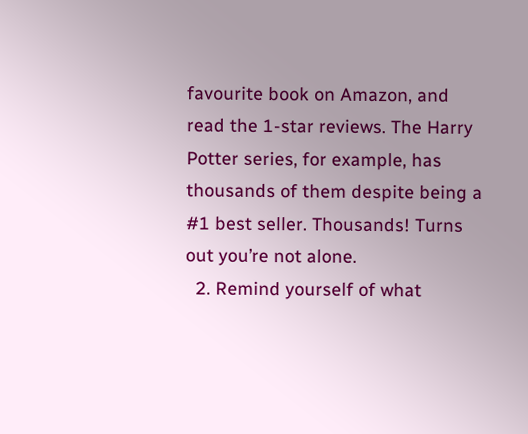favourite book on Amazon, and read the 1-star reviews. The Harry Potter series, for example, has thousands of them despite being a #1 best seller. Thousands! Turns out you’re not alone.
  2. Remind yourself of what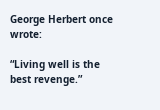George Herbert once wrote:

“Living well is the best revenge.”